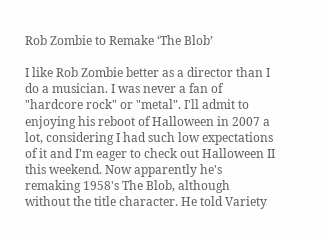Rob Zombie to Remake ‘The Blob’

I like Rob Zombie better as a director than I do a musician. I was never a fan of "hardcore rock" or "metal". I'll admit to enjoying his reboot of Halloween in 2007 a lot, considering I had such low expectations of it and I'm eager to check out Halloween II this weekend. Now apparently he's remaking 1958's The Blob, although without the title character. He told Variety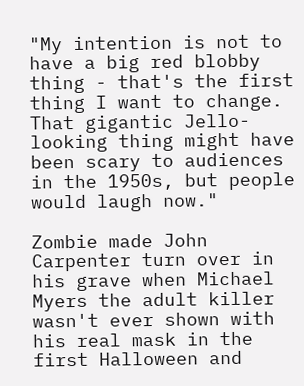"My intention is not to have a big red blobby thing - that's the first thing I want to change. That gigantic Jello-looking thing might have been scary to audiences in the 1950s, but people would laugh now."

Zombie made John Carpenter turn over in his grave when Michael Myers the adult killer wasn't ever shown with his real mask in the first Halloween and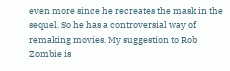even more since he recreates the mask in the sequel. So he has a controversial way of remaking movies. My suggestion to Rob Zombie is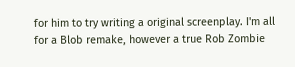for him to try writing a original screenplay. I'm all for a Blob remake, however a true Rob Zombie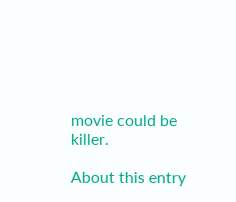movie could be killer.

About this entry